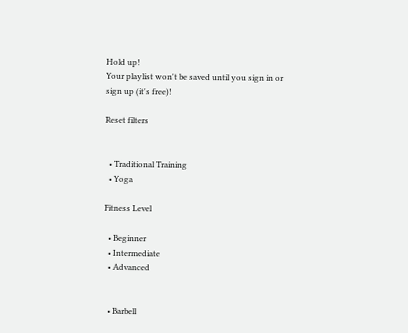Hold up!
Your playlist won't be saved until you sign in or sign up (it's free)!

Reset filters


  • Traditional Training
  • Yoga

Fitness Level

  • Beginner
  • Intermediate
  • Advanced


  • Barbell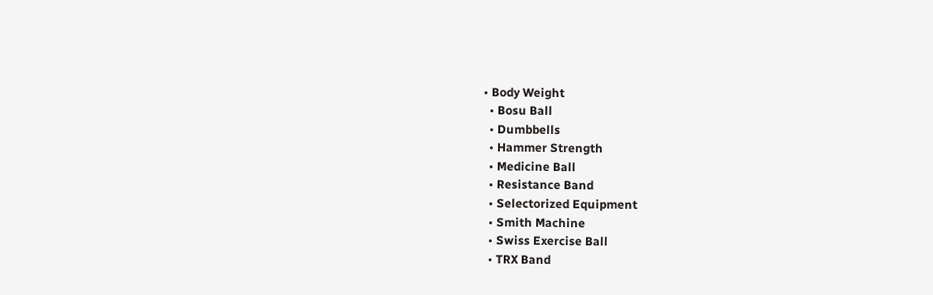• Body Weight
  • Bosu Ball
  • Dumbbells
  • Hammer Strength
  • Medicine Ball
  • Resistance Band
  • Selectorized Equipment
  • Smith Machine
  • Swiss Exercise Ball
  • TRX Band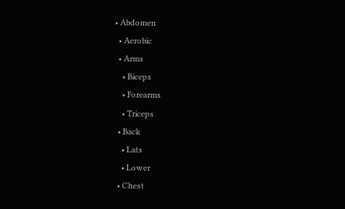• Abdomen
  • Aerobic
  • Arms
    • Biceps
    • Forearms
    • Triceps
  • Back
    • Lats
    • Lower
  • Chest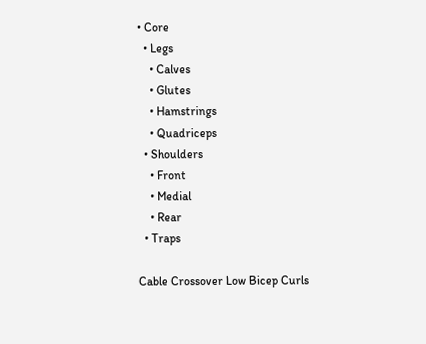• Core
  • Legs
    • Calves
    • Glutes
    • Hamstrings
    • Quadriceps
  • Shoulders
    • Front
    • Medial
    • Rear
  • Traps

Cable Crossover Low Bicep Curls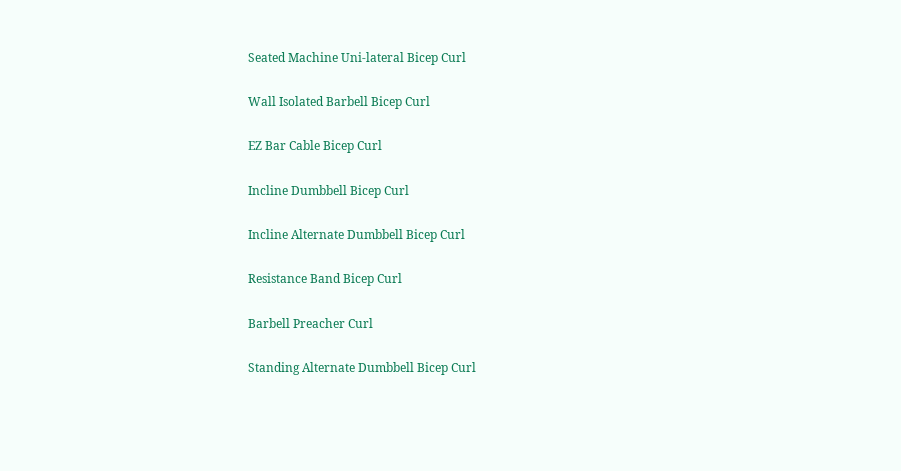Seated Machine Uni-lateral Bicep Curl

Wall Isolated Barbell Bicep Curl

EZ Bar Cable Bicep Curl

Incline Dumbbell Bicep Curl

Incline Alternate Dumbbell Bicep Curl

Resistance Band Bicep Curl

Barbell Preacher Curl

Standing Alternate Dumbbell Bicep Curl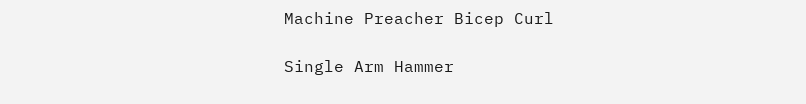Machine Preacher Bicep Curl

Single Arm Hammer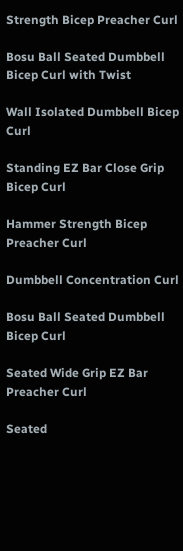Strength Bicep Preacher Curl

Bosu Ball Seated Dumbbell Bicep Curl with Twist

Wall Isolated Dumbbell Bicep Curl

Standing EZ Bar Close Grip Bicep Curl

Hammer Strength Bicep Preacher Curl

Dumbbell Concentration Curl

Bosu Ball Seated Dumbbell Bicep Curl

Seated Wide Grip EZ Bar Preacher Curl

Seated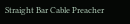Straight Bar Cable Preacher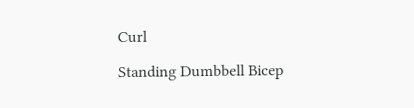Curl

Standing Dumbbell Bicep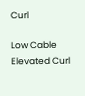Curl

Low Cable Elevated Curl